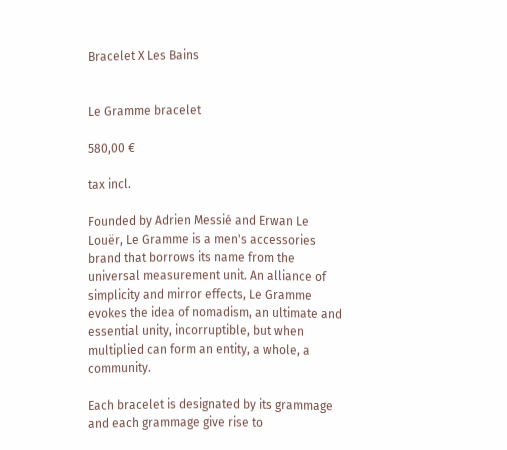Bracelet X Les Bains


Le Gramme bracelet

580,00 €

tax incl.

Founded by Adrien Messié and Erwan Le Louër, Le Gramme is a men's accessories brand that borrows its name from the universal measurement unit. An alliance of simplicity and mirror effects, Le Gramme evokes the idea of nomadism, an ultimate and essential unity, incorruptible, but when multiplied can form an entity, a whole, a community.

Each bracelet is designated by its grammage and each grammage give rise to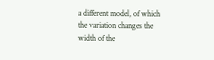a different model, of which the variation changes the width of the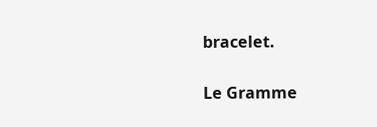bracelet.

Le Gramme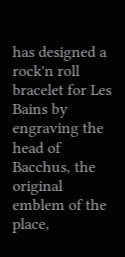has designed a rock'n roll bracelet for Les Bains by engraving the head of Bacchus, the original emblem of the place,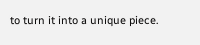to turn it into a unique piece.